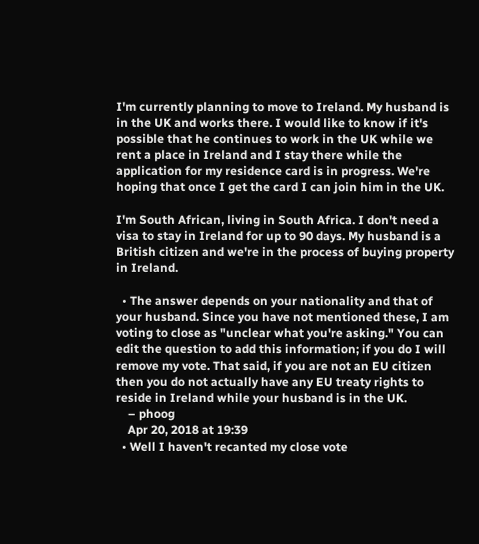I'm currently planning to move to Ireland. My husband is in the UK and works there. I would like to know if it's possible that he continues to work in the UK while we rent a place in Ireland and I stay there while the application for my residence card is in progress. We're hoping that once I get the card I can join him in the UK.

I'm South African, living in South Africa. I don't need a visa to stay in Ireland for up to 90 days. My husband is a British citizen and we're in the process of buying property in Ireland.

  • The answer depends on your nationality and that of your husband. Since you have not mentioned these, I am voting to close as "unclear what you're asking." You can edit the question to add this information; if you do I will remove my vote. That said, if you are not an EU citizen then you do not actually have any EU treaty rights to reside in Ireland while your husband is in the UK.
    – phoog
    Apr 20, 2018 at 19:39
  • Well I haven't recanted my close vote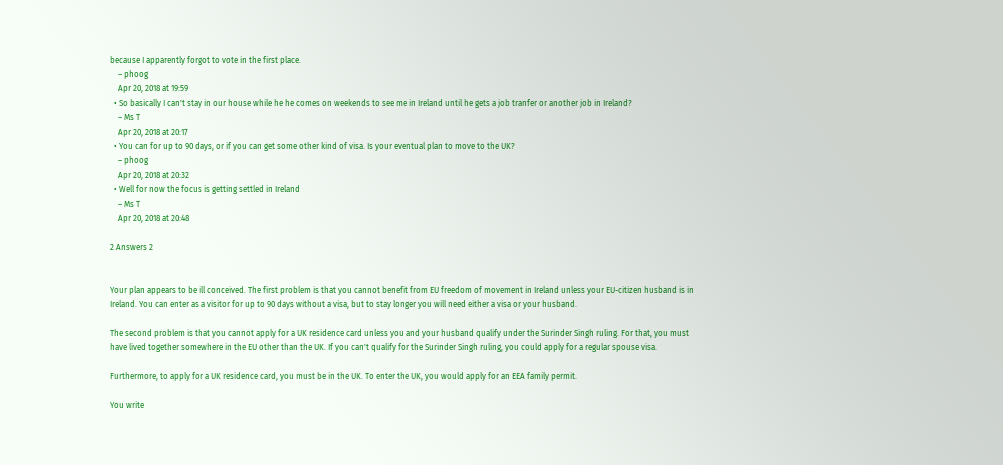because I apparently forgot to vote in the first place.
    – phoog
    Apr 20, 2018 at 19:59
  • So basically I can't stay in our house while he he comes on weekends to see me in Ireland until he gets a job tranfer or another job in Ireland?
    – Ms T
    Apr 20, 2018 at 20:17
  • You can for up to 90 days, or if you can get some other kind of visa. Is your eventual plan to move to the UK?
    – phoog
    Apr 20, 2018 at 20:32
  • Well for now the focus is getting settled in Ireland
    – Ms T
    Apr 20, 2018 at 20:48

2 Answers 2


Your plan appears to be ill conceived. The first problem is that you cannot benefit from EU freedom of movement in Ireland unless your EU-citizen husband is in Ireland. You can enter as a visitor for up to 90 days without a visa, but to stay longer you will need either a visa or your husband.

The second problem is that you cannot apply for a UK residence card unless you and your husband qualify under the Surinder Singh ruling. For that, you must have lived together somewhere in the EU other than the UK. If you can't qualify for the Surinder Singh ruling, you could apply for a regular spouse visa.

Furthermore, to apply for a UK residence card, you must be in the UK. To enter the UK, you would apply for an EEA family permit.

You write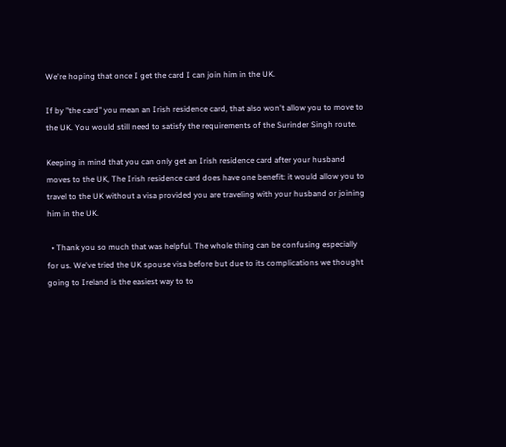We're hoping that once I get the card I can join him in the UK.

If by "the card" you mean an Irish residence card, that also won't allow you to move to the UK. You would still need to satisfy the requirements of the Surinder Singh route.

Keeping in mind that you can only get an Irish residence card after your husband moves to the UK, The Irish residence card does have one benefit: it would allow you to travel to the UK without a visa provided you are traveling with your husband or joining him in the UK.

  • Thank you so much that was helpful. The whole thing can be confusing especially for us. We've tried the UK spouse visa before but due to its complications we thought going to Ireland is the easiest way to to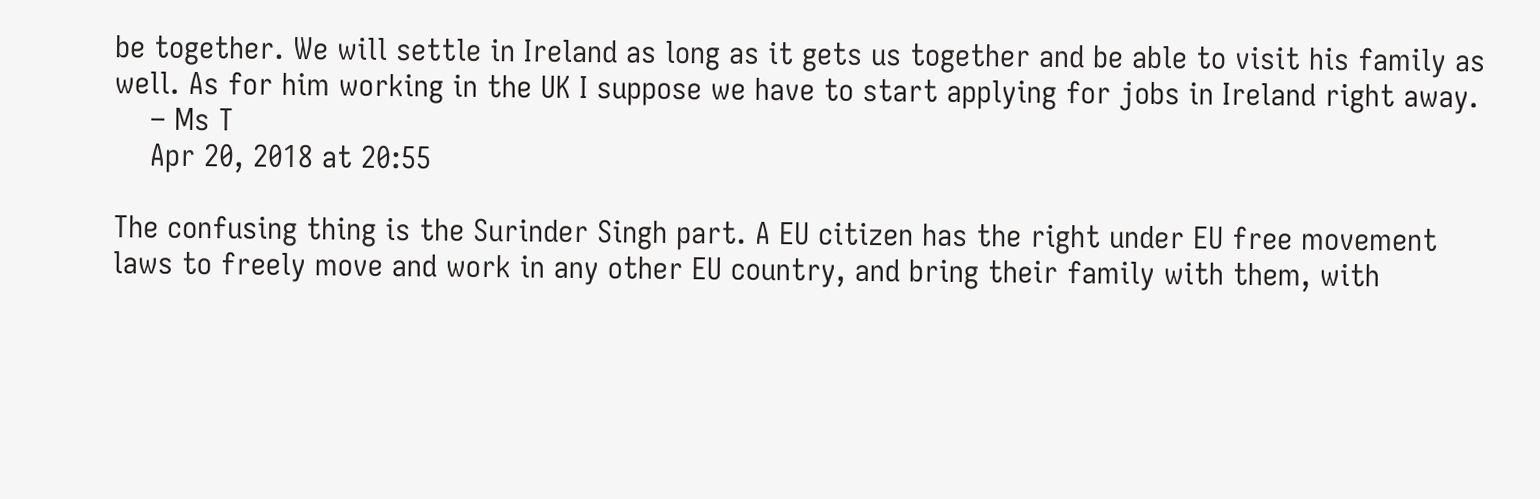be together. We will settle in Ireland as long as it gets us together and be able to visit his family as well. As for him working in the UK I suppose we have to start applying for jobs in Ireland right away.
    – Ms T
    Apr 20, 2018 at 20:55

The confusing thing is the Surinder Singh part. A EU citizen has the right under EU free movement laws to freely move and work in any other EU country, and bring their family with them, with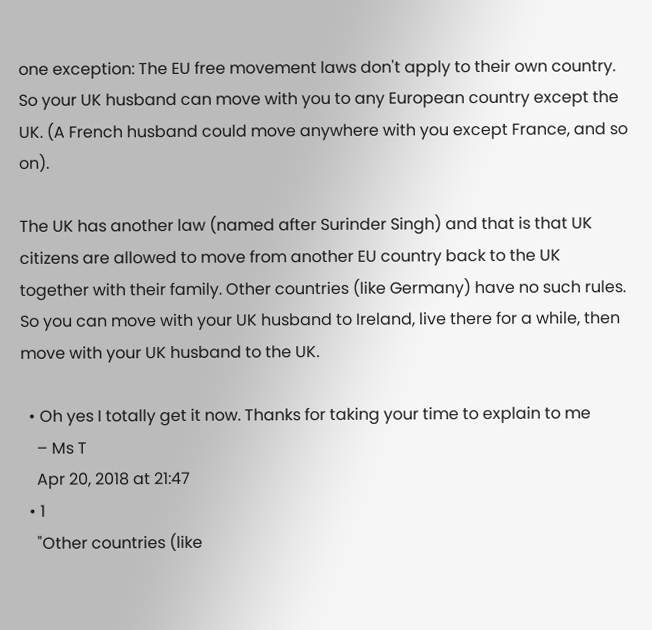one exception: The EU free movement laws don't apply to their own country. So your UK husband can move with you to any European country except the UK. (A French husband could move anywhere with you except France, and so on).

The UK has another law (named after Surinder Singh) and that is that UK citizens are allowed to move from another EU country back to the UK together with their family. Other countries (like Germany) have no such rules. So you can move with your UK husband to Ireland, live there for a while, then move with your UK husband to the UK.

  • Oh yes I totally get it now. Thanks for taking your time to explain to me
    – Ms T
    Apr 20, 2018 at 21:47
  • 1
    "Other countries (like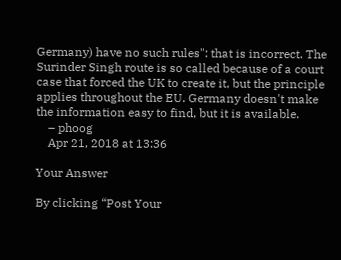Germany) have no such rules": that is incorrect. The Surinder Singh route is so called because of a court case that forced the UK to create it, but the principle applies throughout the EU. Germany doesn't make the information easy to find, but it is available.
    – phoog
    Apr 21, 2018 at 13:36

Your Answer

By clicking “Post Your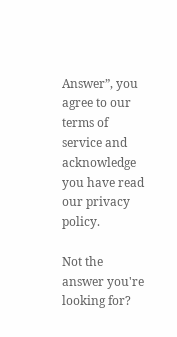Answer”, you agree to our terms of service and acknowledge you have read our privacy policy.

Not the answer you're looking for?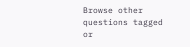Browse other questions tagged or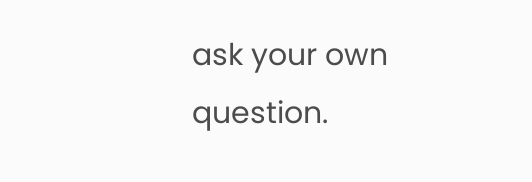ask your own question.